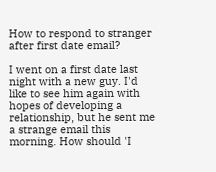How to respond to stranger after first date email?

I went on a first date last night with a new guy. I'd like to see him again with hopes of developing a relationship, but he sent me a strange email this morning. How should 'I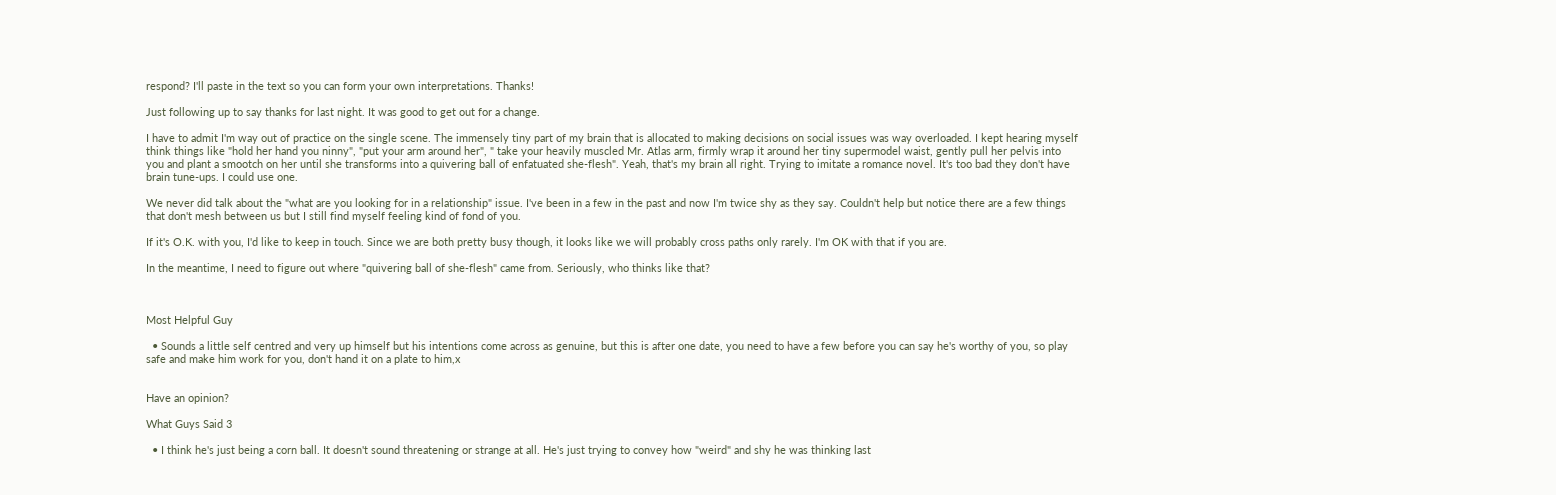respond? I'll paste in the text so you can form your own interpretations. Thanks!

Just following up to say thanks for last night. It was good to get out for a change.

I have to admit I'm way out of practice on the single scene. The immensely tiny part of my brain that is allocated to making decisions on social issues was way overloaded. I kept hearing myself think things like "hold her hand you ninny", "put your arm around her", " take your heavily muscled Mr. Atlas arm, firmly wrap it around her tiny supermodel waist, gently pull her pelvis into you and plant a smootch on her until she transforms into a quivering ball of enfatuated she-flesh". Yeah, that's my brain all right. Trying to imitate a romance novel. It's too bad they don't have brain tune-ups. I could use one.

We never did talk about the "what are you looking for in a relationship" issue. I've been in a few in the past and now I'm twice shy as they say. Couldn't help but notice there are a few things that don't mesh between us but I still find myself feeling kind of fond of you.

If it's O.K. with you, I'd like to keep in touch. Since we are both pretty busy though, it looks like we will probably cross paths only rarely. I'm OK with that if you are.

In the meantime, I need to figure out where "quivering ball of she-flesh" came from. Seriously, who thinks like that?



Most Helpful Guy

  • Sounds a little self centred and very up himself but his intentions come across as genuine, but this is after one date, you need to have a few before you can say he's worthy of you, so play safe and make him work for you, don't hand it on a plate to him,x


Have an opinion?

What Guys Said 3

  • I think he's just being a corn ball. It doesn't sound threatening or strange at all. He's just trying to convey how "weird" and shy he was thinking last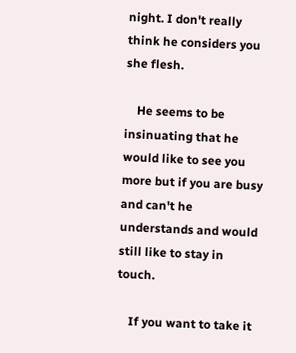night. I don't really think he considers you she flesh.

    He seems to be insinuating that he would like to see you more but if you are busy and can't he understands and would still like to stay in touch.

    If you want to take it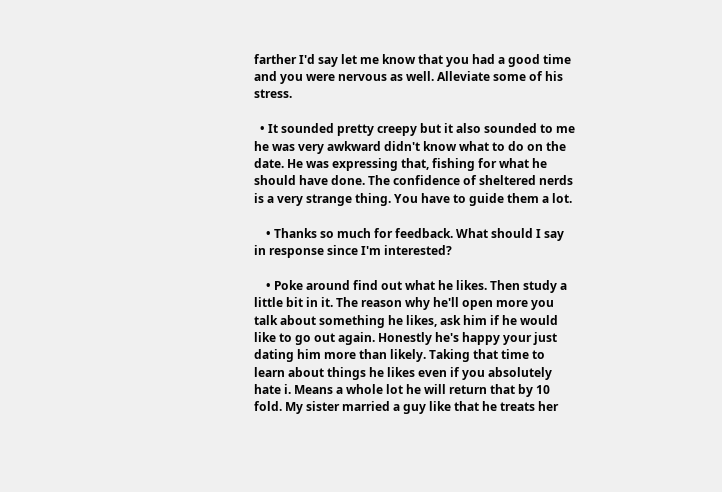farther I'd say let me know that you had a good time and you were nervous as well. Alleviate some of his stress.

  • It sounded pretty creepy but it also sounded to me he was very awkward didn't know what to do on the date. He was expressing that, fishing for what he should have done. The confidence of sheltered nerds is a very strange thing. You have to guide them a lot.

    • Thanks so much for feedback. What should I say in response since I'm interested?

    • Poke around find out what he likes. Then study a little bit in it. The reason why he'll open more you talk about something he likes, ask him if he would like to go out again. Honestly he's happy your just dating him more than likely. Taking that time to learn about things he likes even if you absolutely hate i. Means a whole lot he will return that by 10 fold. My sister married a guy like that he treats her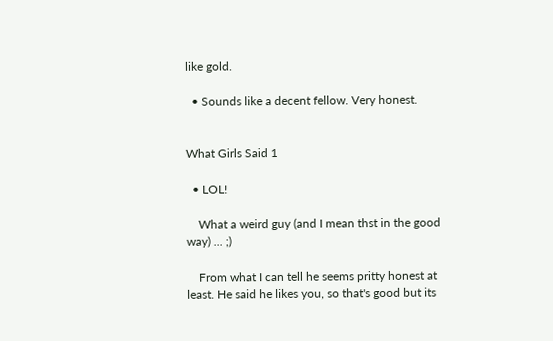like gold.

  • Sounds like a decent fellow. Very honest.


What Girls Said 1

  • LOL!

    What a weird guy (and I mean thst in the good way) ... ;)

    From what I can tell he seems pritty honest at least. He said he likes you, so that's good but its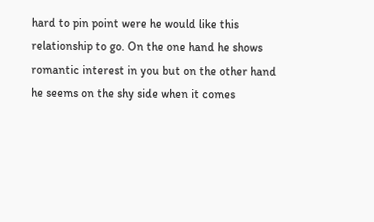hard to pin point were he would like this relationship to go. On the one hand he shows romantic interest in you but on the other hand he seems on the shy side when it comes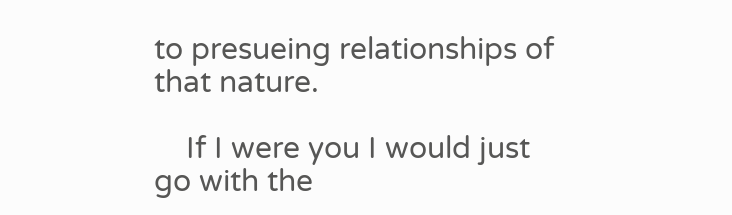to presueing relationships of that nature.

    If I were you I would just go with the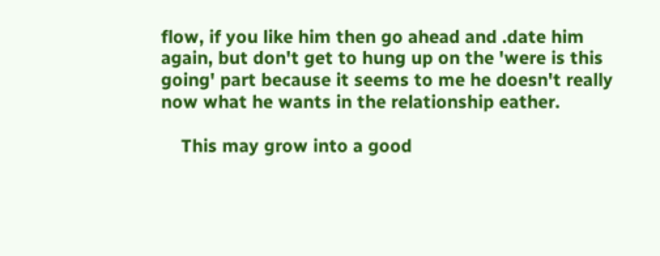flow, if you like him then go ahead and .date him again, but don't get to hung up on the 'were is this going' part because it seems to me he doesn't really now what he wants in the relationship eather.

    This may grow into a good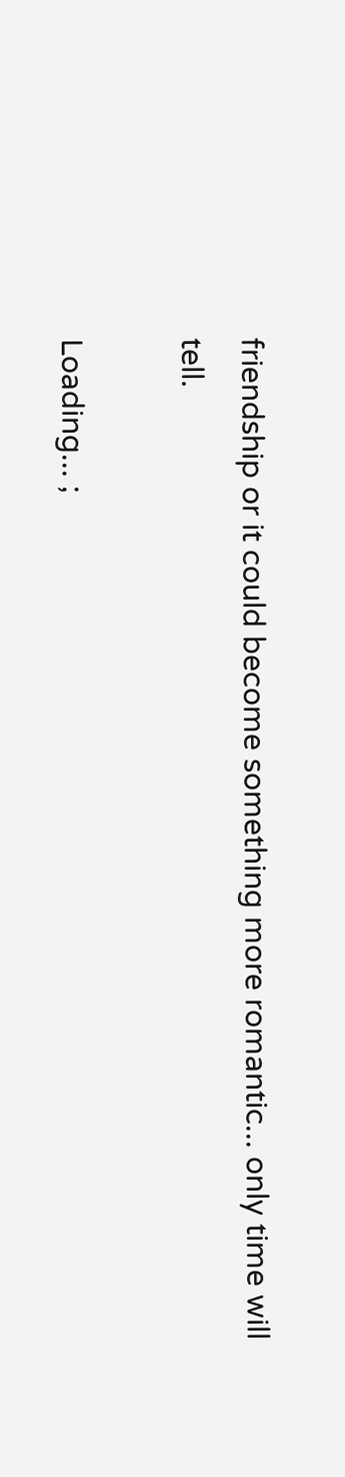friendship or it could become something more romantic... only time will tell.

Loading... ;